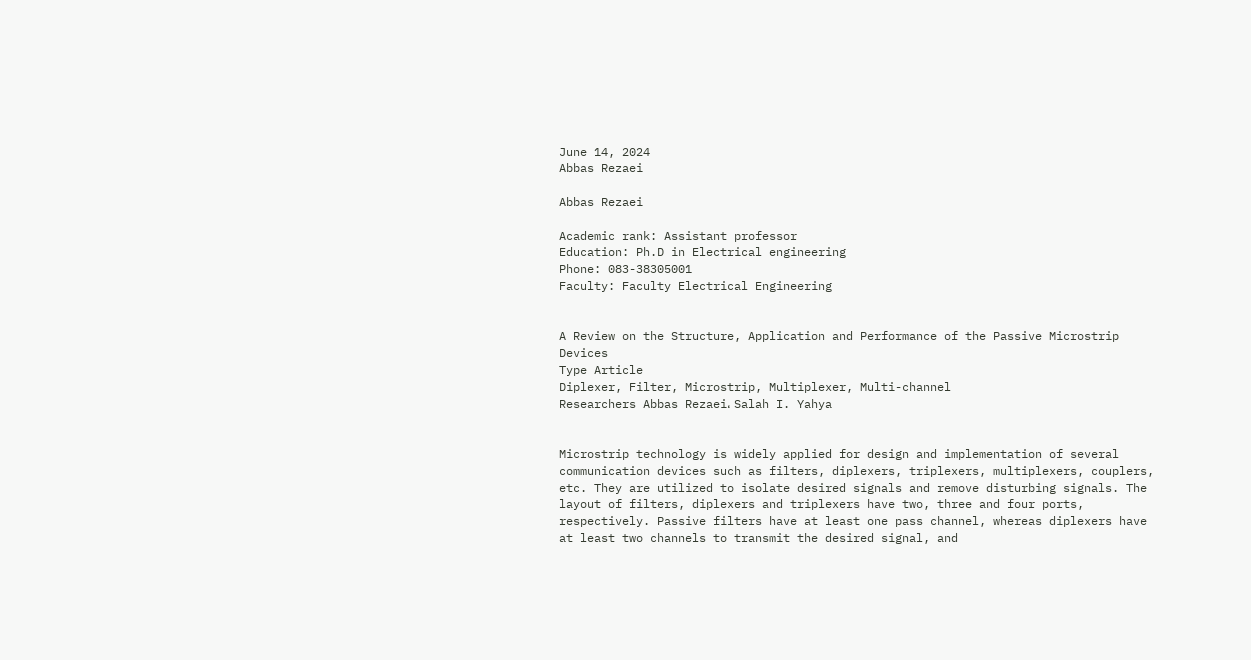June 14, 2024
Abbas Rezaei

Abbas Rezaei

Academic rank: Assistant professor
Education: Ph.D in Electrical engineering
Phone: 083-38305001
Faculty: Faculty Electrical Engineering


A Review on the Structure, Application and Performance of the Passive Microstrip Devices
Type Article
Diplexer, Filter, Microstrip, Multiplexer, Multi-channel
Researchers Abbas Rezaei، Salah I. Yahya


Microstrip technology is widely applied for design and implementation of several communication devices such as filters, diplexers, triplexers, multiplexers, couplers, etc. They are utilized to isolate desired signals and remove disturbing signals. The layout of filters, diplexers and triplexers have two, three and four ports, respectively. Passive filters have at least one pass channel, whereas diplexers have at least two channels to transmit the desired signal, and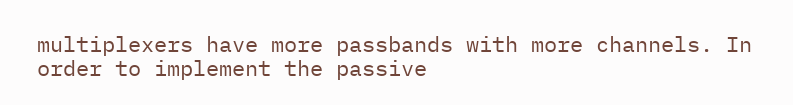multiplexers have more passbands with more channels. In order to implement the passive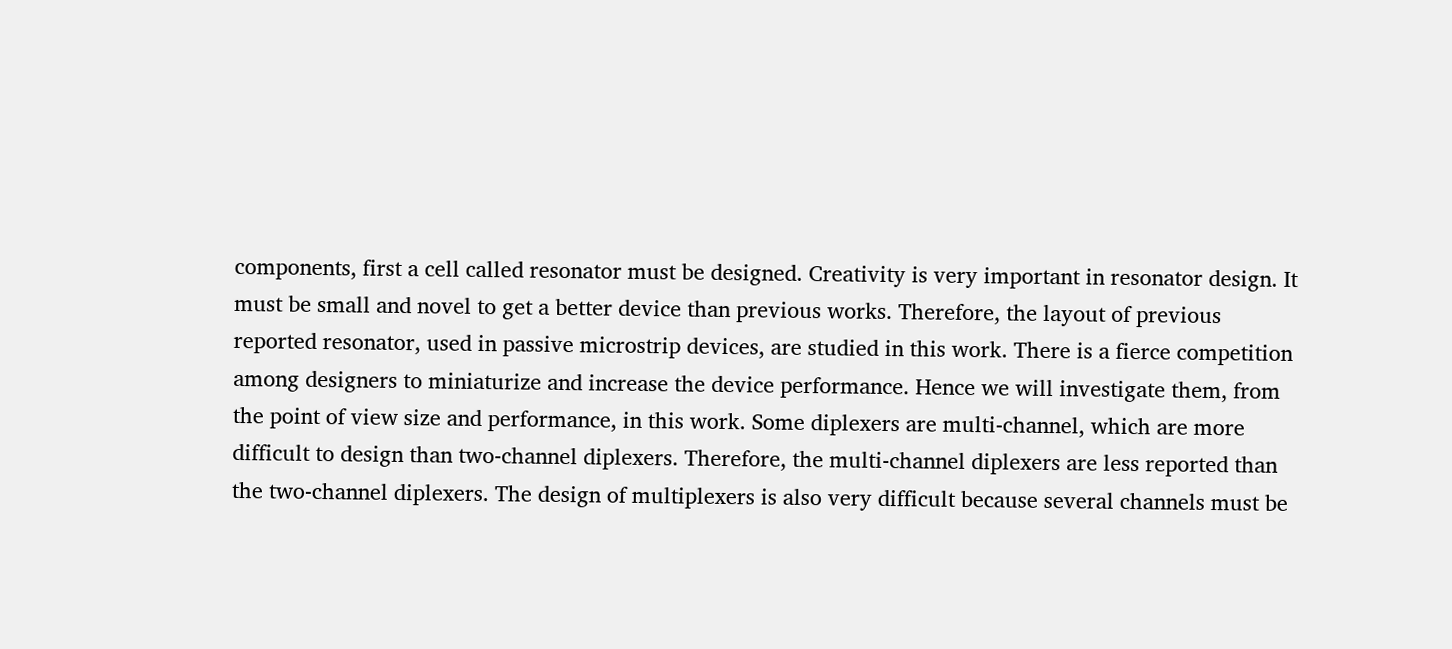components, first a cell called resonator must be designed. Creativity is very important in resonator design. It must be small and novel to get a better device than previous works. Therefore, the layout of previous reported resonator, used in passive microstrip devices, are studied in this work. There is a fierce competition among designers to miniaturize and increase the device performance. Hence we will investigate them, from the point of view size and performance, in this work. Some diplexers are multi-channel, which are more difficult to design than two-channel diplexers. Therefore, the multi-channel diplexers are less reported than the two-channel diplexers. The design of multiplexers is also very difficult because several channels must be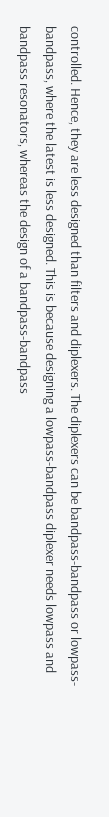controlled. Hence, they are less designed than filters and diplexers. The diplexers can be bandpass-bandpass or lowpass-bandpass, where the latest is less designed. This is because designing a lowpass-bandpass diplexer needs lowpass and bandpass resonators, whereas the design of a bandpass-bandpass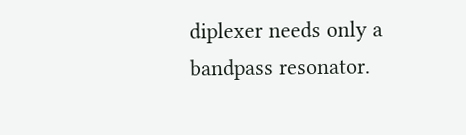diplexer needs only a bandpass resonator.